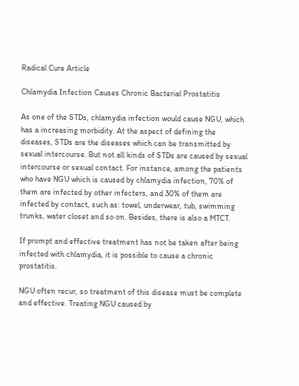Radical Cure Article

Chlamydia Infection Causes Chronic Bacterial Prostatitis

As one of the STDs, chlamydia infection would cause NGU, which has a increasing morbidity. At the aspect of defining the diseases, STDs are the diseases which can be transmitted by sexual intercourse. But not all kinds of STDs are caused by sexual intercourse or sexual contact. For instance, among the patients who have NGU which is caused by chlamydia infection, 70% of them are infected by other infecters, and 30% of them are infected by contact, such as: towel, underwear, tub, swimming trunks, water closet and so on. Besides, there is also a MTCT.

If prompt and effective treatment has not be taken after being infected with chlamydia, it is possible to cause a chronic prostatitis.

NGU often recur, so treatment of this disease must be complete and effective. Treating NGU caused by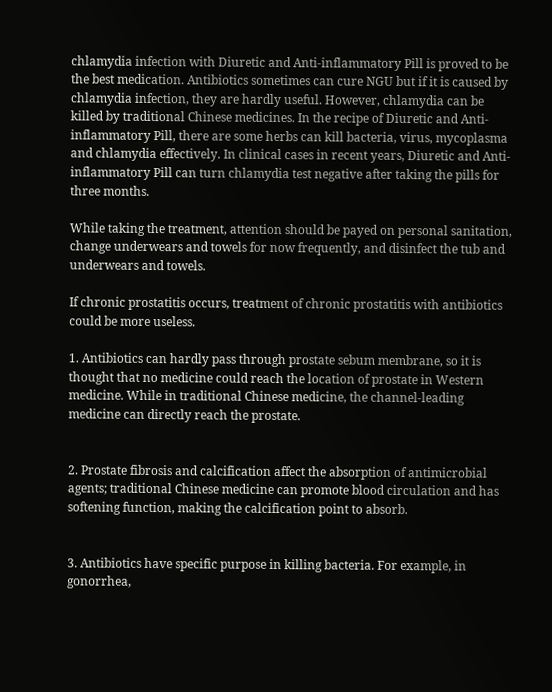chlamydia infection with Diuretic and Anti-inflammatory Pill is proved to be the best medication. Antibiotics sometimes can cure NGU but if it is caused by chlamydia infection, they are hardly useful. However, chlamydia can be killed by traditional Chinese medicines. In the recipe of Diuretic and Anti-inflammatory Pill, there are some herbs can kill bacteria, virus, mycoplasma and chlamydia effectively. In clinical cases in recent years, Diuretic and Anti-inflammatory Pill can turn chlamydia test negative after taking the pills for three months.

While taking the treatment, attention should be payed on personal sanitation, change underwears and towels for now frequently, and disinfect the tub and underwears and towels.

If chronic prostatitis occurs, treatment of chronic prostatitis with antibiotics could be more useless.

1. Antibiotics can hardly pass through prostate sebum membrane, so it is thought that no medicine could reach the location of prostate in Western medicine. While in traditional Chinese medicine, the channel-leading medicine can directly reach the prostate.


2. Prostate fibrosis and calcification affect the absorption of antimicrobial agents; traditional Chinese medicine can promote blood circulation and has softening function, making the calcification point to absorb.


3. Antibiotics have specific purpose in killing bacteria. For example, in gonorrhea,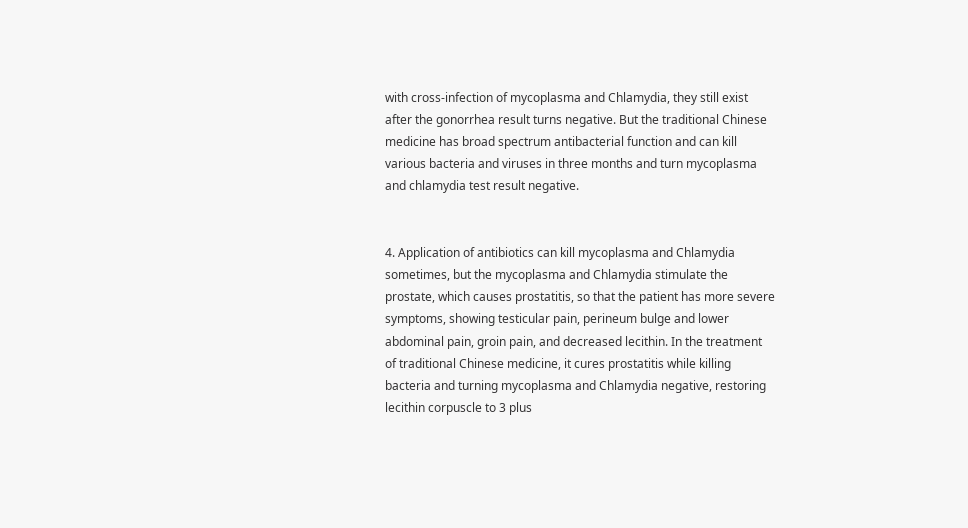with cross-infection of mycoplasma and Chlamydia, they still exist after the gonorrhea result turns negative. But the traditional Chinese medicine has broad spectrum antibacterial function and can kill various bacteria and viruses in three months and turn mycoplasma and chlamydia test result negative.


4. Application of antibiotics can kill mycoplasma and Chlamydia sometimes, but the mycoplasma and Chlamydia stimulate the prostate, which causes prostatitis, so that the patient has more severe symptoms, showing testicular pain, perineum bulge and lower abdominal pain, groin pain, and decreased lecithin. In the treatment of traditional Chinese medicine, it cures prostatitis while killing bacteria and turning mycoplasma and Chlamydia negative, restoring lecithin corpuscle to 3 plus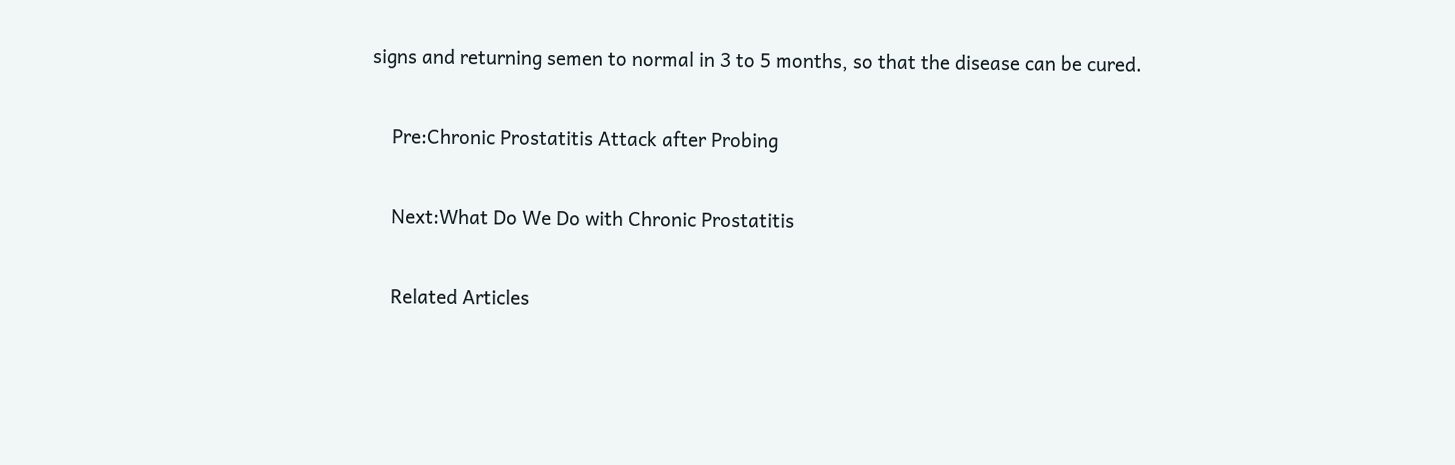signs and returning semen to normal in 3 to 5 months, so that the disease can be cured.

    Pre:Chronic Prostatitis Attack after Probing

    Next:What Do We Do with Chronic Prostatitis

    Related Articles